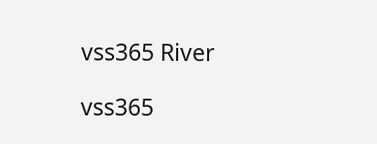vss365 River

vss365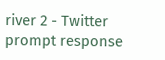river 2 - Twitter prompt response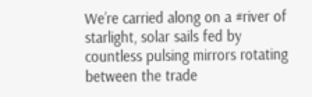We’re carried along on a #river of starlight, solar sails fed by countless pulsing mirrors rotating between the trade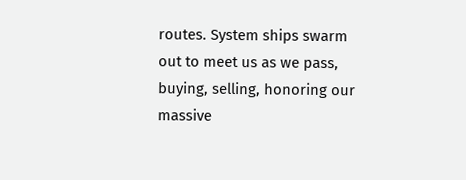routes. System ships swarm out to meet us as we pass, buying, selling, honoring our massive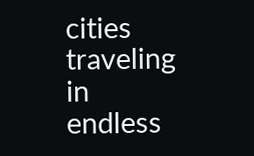cities traveling in endless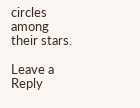circles among their stars.

Leave a Reply